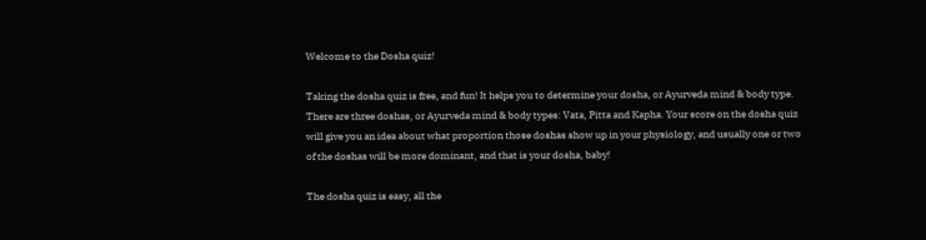Welcome to the Dosha quiz!

Taking the dosha quiz is free, and fun! It helps you to determine your dosha, or Ayurveda mind & body type. There are three doshas, or Ayurveda mind & body types: Vata, Pitta and Kapha. Your score on the dosha quiz will give you an idea about what proportion those doshas show up in your physiology, and usually one or two of the doshas will be more dominant, and that is your dosha, baby!

The dosha quiz is easy, all the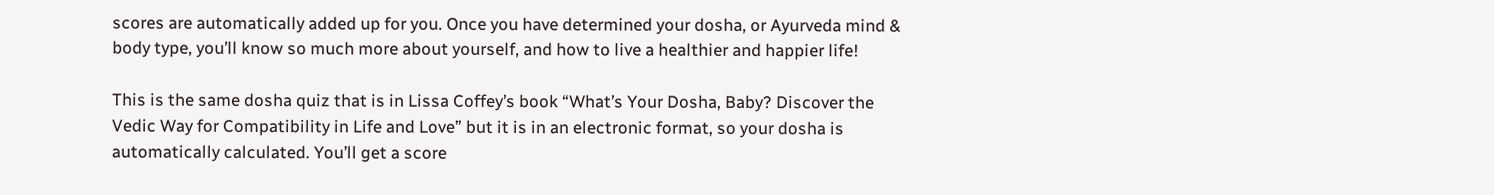scores are automatically added up for you. Once you have determined your dosha, or Ayurveda mind & body type, you’ll know so much more about yourself, and how to live a healthier and happier life!

This is the same dosha quiz that is in Lissa Coffey’s book “What’s Your Dosha, Baby? Discover the Vedic Way for Compatibility in Life and Love” but it is in an electronic format, so your dosha is automatically calculated. You’ll get a score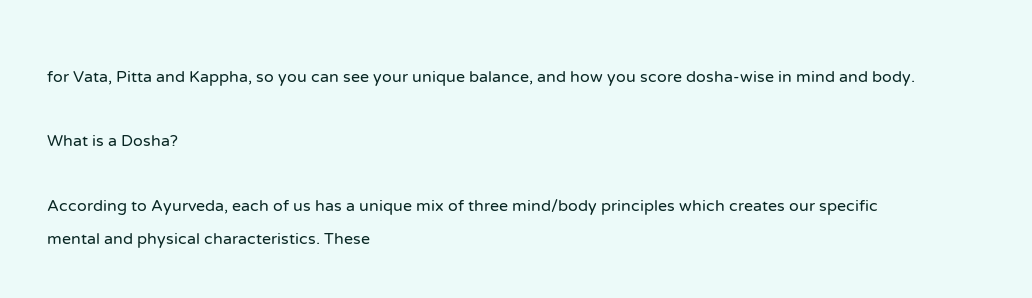for Vata, Pitta and Kappha, so you can see your unique balance, and how you score dosha-wise in mind and body.

What is a Dosha?

According to Ayurveda, each of us has a unique mix of three mind/body principles which creates our specific mental and physical characteristics. These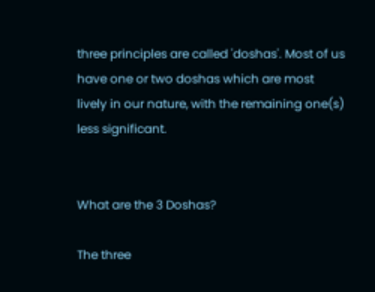three principles are called 'doshas'. Most of us have one or two doshas which are most lively in our nature, with the remaining one(s) less significant.


What are the 3 Doshas?

The three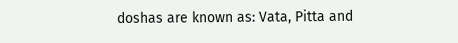doshas are known as: Vata, Pitta and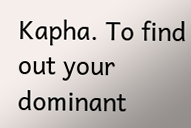Kapha. To find out your dominant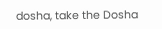dosha, take the Dosha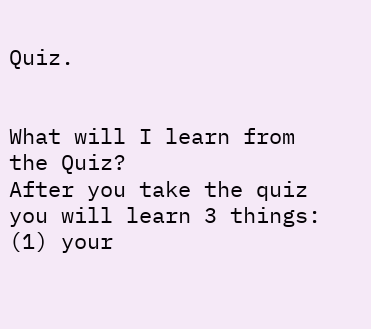Quiz.


What will I learn from the Quiz?
After you take the quiz you will learn 3 things: (1) your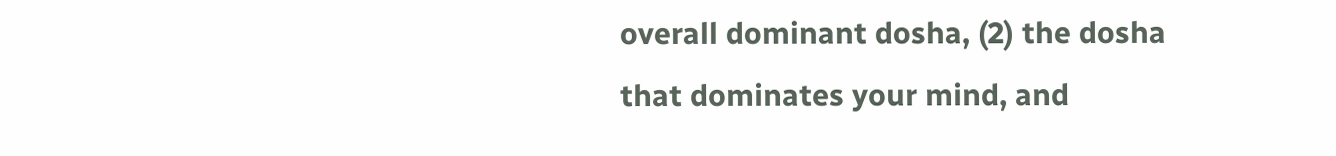overall dominant dosha, (2) the dosha that dominates your mind, and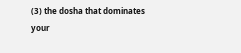(3) the dosha that dominates your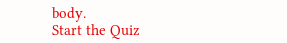body.
Start the Quiz